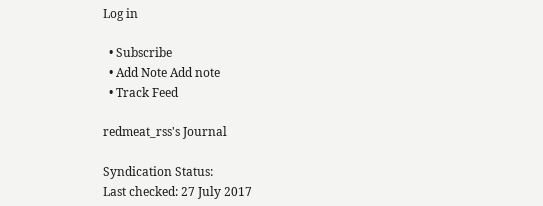Log in

  • Subscribe
  • Add Note Add note
  • Track Feed

redmeat_rss's Journal

Syndication Status:
Last checked: 27 July 2017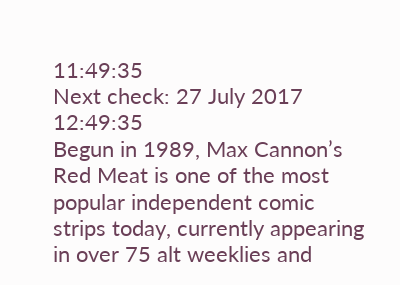11:49:35
Next check: 27 July 2017 12:49:35
Begun in 1989, Max Cannon’s Red Meat is one of the most popular independent comic strips today, currently appearing in over 75 alt weeklies and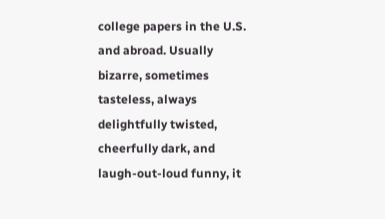college papers in the U.S. and abroad. Usually bizarre, sometimes tasteless, always delightfully twisted, cheerfully dark, and laugh-out-loud funny, it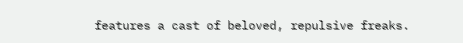features a cast of beloved, repulsive freaks.